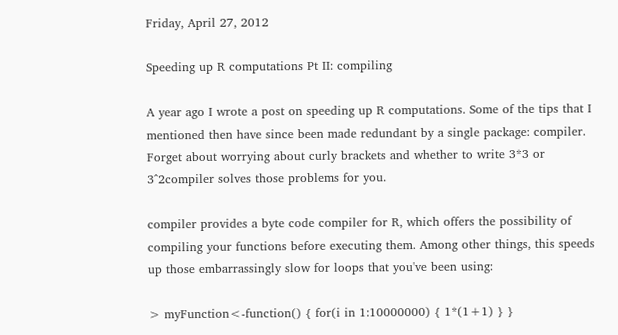Friday, April 27, 2012

Speeding up R computations Pt II: compiling

A year ago I wrote a post on speeding up R computations. Some of the tips that I mentioned then have since been made redundant by a single package: compiler. Forget about worrying about curly brackets and whether to write 3*3 or 3^2compiler solves those problems for you.

compiler provides a byte code compiler for R, which offers the possibility of compiling your functions before executing them. Among other things, this speeds up those embarrassingly slow for loops that you've been using:

> myFunction<-function() { for(i in 1:10000000) { 1*(1+1) } }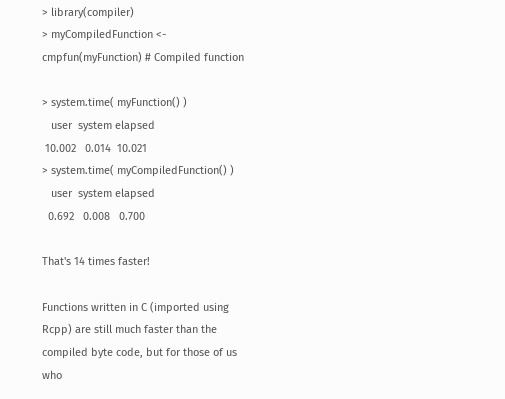> library(compiler)
> myCompiledFunction <- cmpfun(myFunction) # Compiled function

> system.time( myFunction() )
   user  system elapsed
 10.002   0.014  10.021
> system.time( myCompiledFunction() )
   user  system elapsed
  0.692   0.008   0.700

That's 14 times faster!

Functions written in C (imported using Rcpp) are still much faster than the compiled byte code, but for those of us who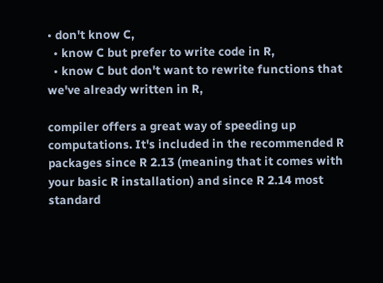• don't know C,
  • know C but prefer to write code in R,
  • know C but don't want to rewrite functions that we've already written in R,

compiler offers a great way of speeding up computations. It's included in the recommended R packages since R 2.13 (meaning that it comes with your basic R installation) and since R 2.14 most standard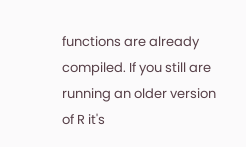functions are already compiled. If you still are running an older version of R it's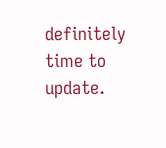definitely time to update.